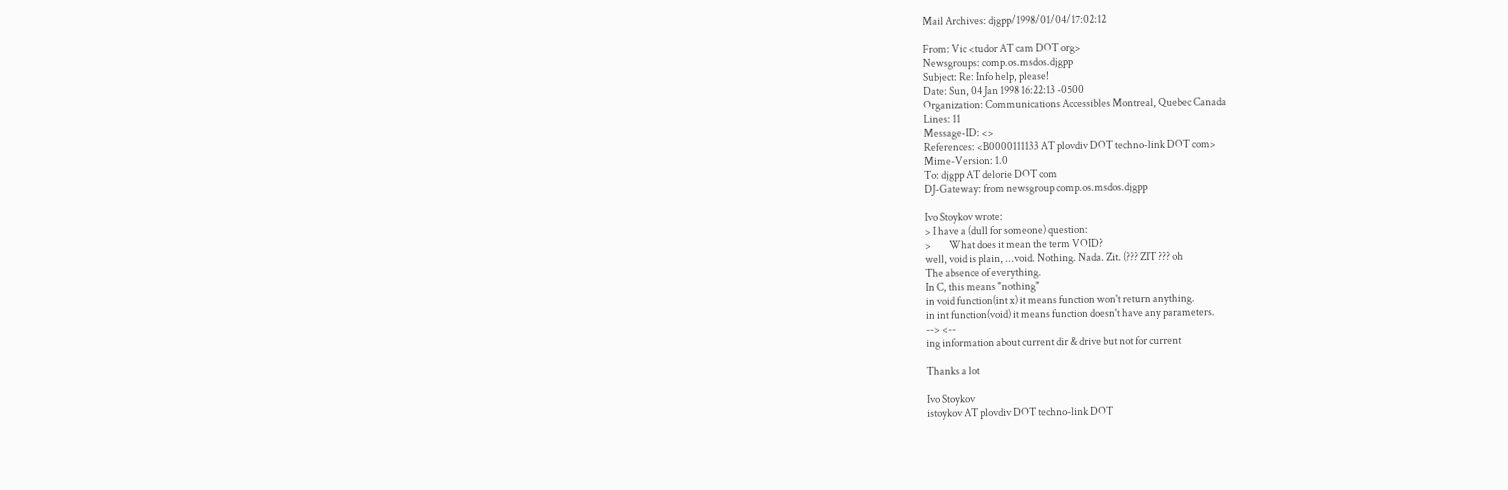Mail Archives: djgpp/1998/01/04/17:02:12

From: Vic <tudor AT cam DOT org>
Newsgroups: comp.os.msdos.djgpp
Subject: Re: Info help, please!
Date: Sun, 04 Jan 1998 16:22:13 -0500
Organization: Communications Accessibles Montreal, Quebec Canada
Lines: 11
Message-ID: <>
References: <B0000111133 AT plovdiv DOT techno-link DOT com>
Mime-Version: 1.0
To: djgpp AT delorie DOT com
DJ-Gateway: from newsgroup comp.os.msdos.djgpp

Ivo Stoykov wrote:
> I have a (dull for someone) question:
>         What does it mean the term VOID?
well, void is plain, ...void. Nothing. Nada. Zit. (??? ZIT ??? oh
The absence of everything.
In C, this means "nothing"
in void function(int x) it means function won't return anything.
in int function(void) it means function doesn't have any parameters.
--> <--
ing information about current dir & drive but not for current

Thanks a lot

Ivo Stoykov
istoykov AT plovdiv DOT techno-link DOT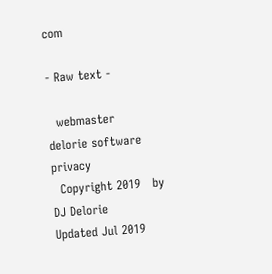com

- Raw text -

  webmaster     delorie software   privacy
  Copyright 2019   by DJ Delorie     Updated Jul 2019